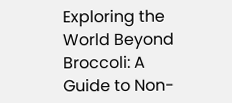Exploring the World Beyond Broccoli: A Guide to Non-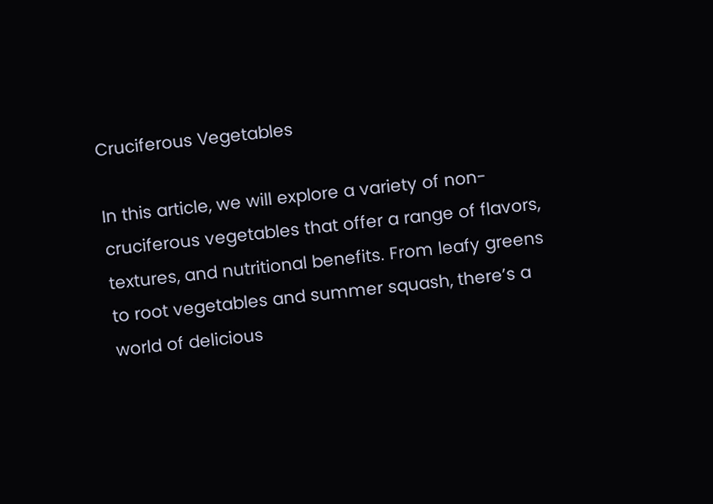Cruciferous Vegetables

In this article, we will explore a variety of non-cruciferous vegetables that offer a range of flavors, textures, and nutritional benefits. From leafy greens to root vegetables and summer squash, there’s a world of delicious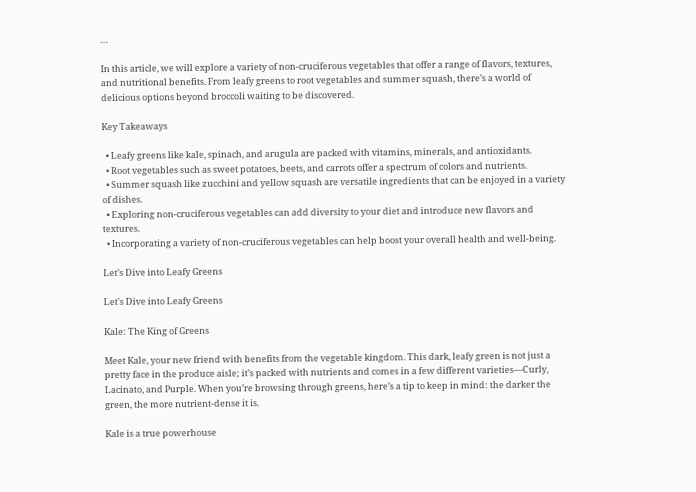…

In this article, we will explore a variety of non-cruciferous vegetables that offer a range of flavors, textures, and nutritional benefits. From leafy greens to root vegetables and summer squash, there’s a world of delicious options beyond broccoli waiting to be discovered.

Key Takeaways

  • Leafy greens like kale, spinach, and arugula are packed with vitamins, minerals, and antioxidants.
  • Root vegetables such as sweet potatoes, beets, and carrots offer a spectrum of colors and nutrients.
  • Summer squash like zucchini and yellow squash are versatile ingredients that can be enjoyed in a variety of dishes.
  • Exploring non-cruciferous vegetables can add diversity to your diet and introduce new flavors and textures.
  • Incorporating a variety of non-cruciferous vegetables can help boost your overall health and well-being.

Let’s Dive into Leafy Greens

Let's Dive into Leafy Greens

Kale: The King of Greens

Meet Kale, your new friend with benefits from the vegetable kingdom. This dark, leafy green is not just a pretty face in the produce aisle; it’s packed with nutrients and comes in a few different varieties—Curly, Lacinato, and Purple. When you’re browsing through greens, here’s a tip to keep in mind: the darker the green, the more nutrient-dense it is.

Kale is a true powerhouse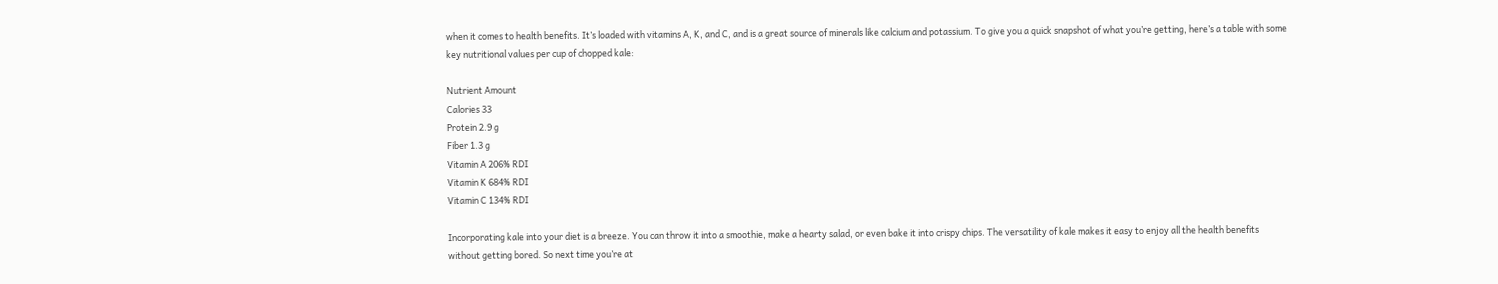when it comes to health benefits. It’s loaded with vitamins A, K, and C, and is a great source of minerals like calcium and potassium. To give you a quick snapshot of what you’re getting, here’s a table with some key nutritional values per cup of chopped kale:

Nutrient Amount
Calories 33
Protein 2.9 g
Fiber 1.3 g
Vitamin A 206% RDI
Vitamin K 684% RDI
Vitamin C 134% RDI

Incorporating kale into your diet is a breeze. You can throw it into a smoothie, make a hearty salad, or even bake it into crispy chips. The versatility of kale makes it easy to enjoy all the health benefits without getting bored. So next time you’re at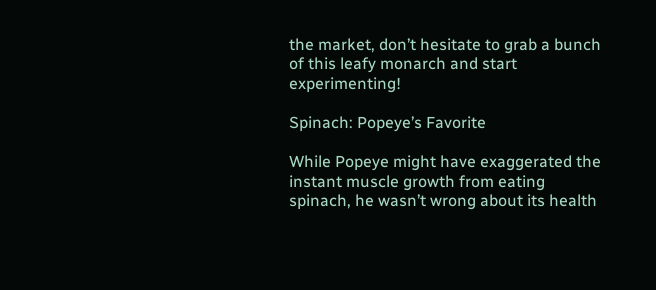the market, don’t hesitate to grab a bunch of this leafy monarch and start experimenting!

Spinach: Popeye’s Favorite

While Popeye might have exaggerated the instant muscle growth from eating spinach, he wasn’t wrong about its health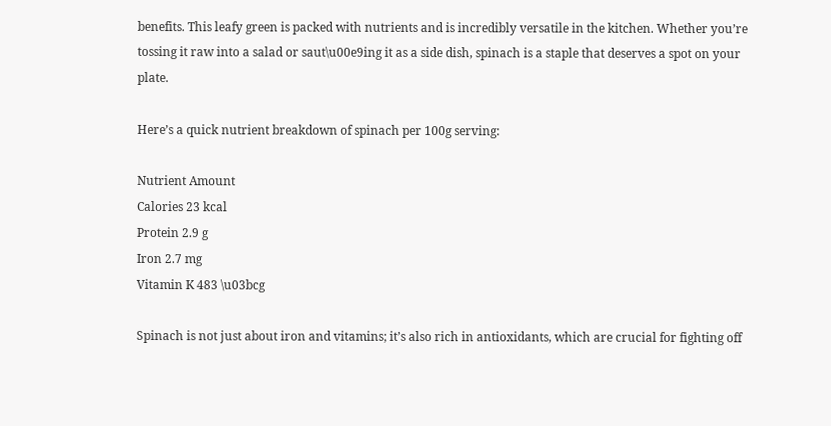benefits. This leafy green is packed with nutrients and is incredibly versatile in the kitchen. Whether you’re tossing it raw into a salad or saut\u00e9ing it as a side dish, spinach is a staple that deserves a spot on your plate.

Here’s a quick nutrient breakdown of spinach per 100g serving:

Nutrient Amount
Calories 23 kcal
Protein 2.9 g
Iron 2.7 mg
Vitamin K 483 \u03bcg

Spinach is not just about iron and vitamins; it’s also rich in antioxidants, which are crucial for fighting off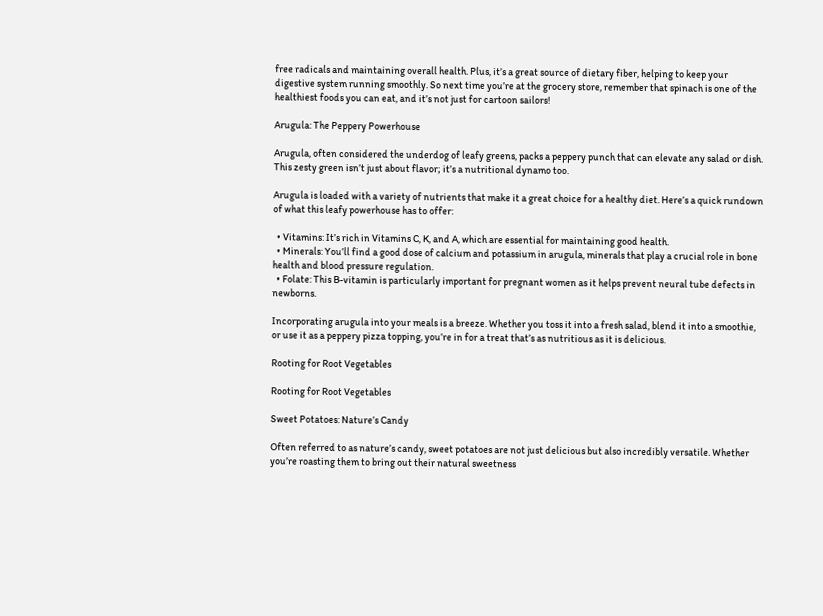free radicals and maintaining overall health. Plus, it’s a great source of dietary fiber, helping to keep your digestive system running smoothly. So next time you’re at the grocery store, remember that spinach is one of the healthiest foods you can eat, and it’s not just for cartoon sailors!

Arugula: The Peppery Powerhouse

Arugula, often considered the underdog of leafy greens, packs a peppery punch that can elevate any salad or dish. This zesty green isn’t just about flavor; it’s a nutritional dynamo too.

Arugula is loaded with a variety of nutrients that make it a great choice for a healthy diet. Here’s a quick rundown of what this leafy powerhouse has to offer:

  • Vitamins: It’s rich in Vitamins C, K, and A, which are essential for maintaining good health.
  • Minerals: You’ll find a good dose of calcium and potassium in arugula, minerals that play a crucial role in bone health and blood pressure regulation.
  • Folate: This B-vitamin is particularly important for pregnant women as it helps prevent neural tube defects in newborns.

Incorporating arugula into your meals is a breeze. Whether you toss it into a fresh salad, blend it into a smoothie, or use it as a peppery pizza topping, you’re in for a treat that’s as nutritious as it is delicious.

Rooting for Root Vegetables

Rooting for Root Vegetables

Sweet Potatoes: Nature’s Candy

Often referred to as nature’s candy, sweet potatoes are not just delicious but also incredibly versatile. Whether you’re roasting them to bring out their natural sweetness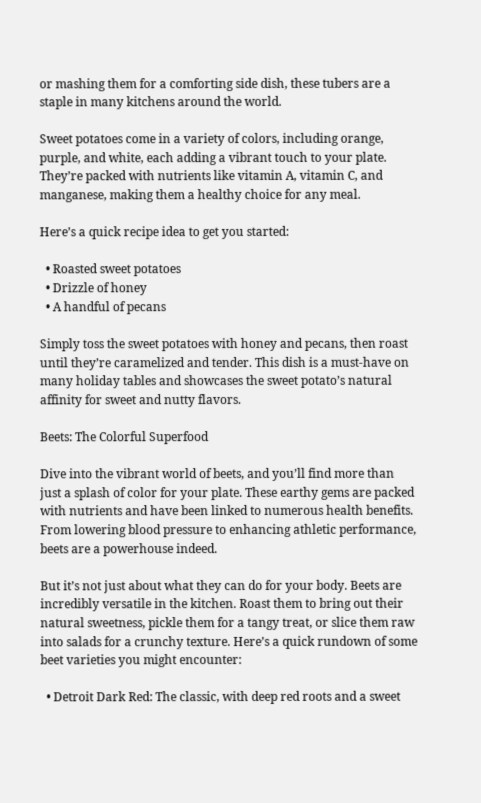or mashing them for a comforting side dish, these tubers are a staple in many kitchens around the world.

Sweet potatoes come in a variety of colors, including orange, purple, and white, each adding a vibrant touch to your plate. They’re packed with nutrients like vitamin A, vitamin C, and manganese, making them a healthy choice for any meal.

Here’s a quick recipe idea to get you started:

  • Roasted sweet potatoes
  • Drizzle of honey
  • A handful of pecans

Simply toss the sweet potatoes with honey and pecans, then roast until they’re caramelized and tender. This dish is a must-have on many holiday tables and showcases the sweet potato’s natural affinity for sweet and nutty flavors.

Beets: The Colorful Superfood

Dive into the vibrant world of beets, and you’ll find more than just a splash of color for your plate. These earthy gems are packed with nutrients and have been linked to numerous health benefits. From lowering blood pressure to enhancing athletic performance, beets are a powerhouse indeed.

But it’s not just about what they can do for your body. Beets are incredibly versatile in the kitchen. Roast them to bring out their natural sweetness, pickle them for a tangy treat, or slice them raw into salads for a crunchy texture. Here’s a quick rundown of some beet varieties you might encounter:

  • Detroit Dark Red: The classic, with deep red roots and a sweet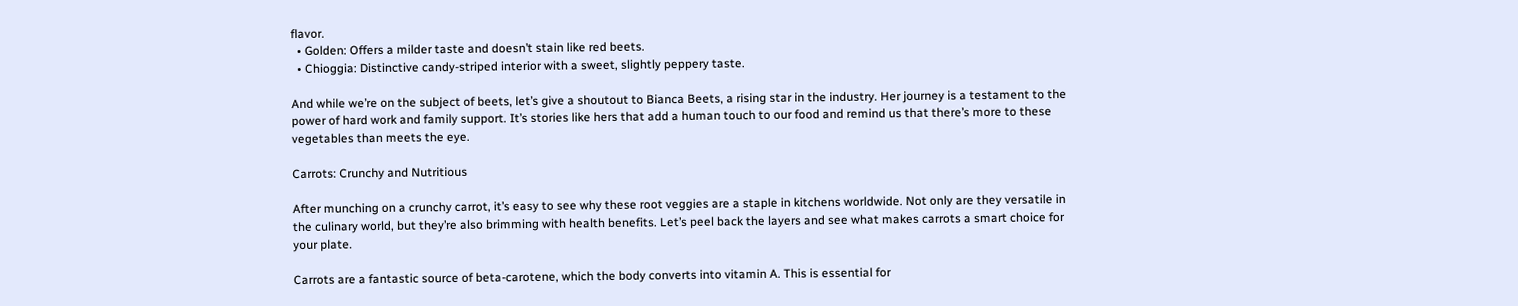flavor.
  • Golden: Offers a milder taste and doesn’t stain like red beets.
  • Chioggia: Distinctive candy-striped interior with a sweet, slightly peppery taste.

And while we’re on the subject of beets, let’s give a shoutout to Bianca Beets, a rising star in the industry. Her journey is a testament to the power of hard work and family support. It’s stories like hers that add a human touch to our food and remind us that there’s more to these vegetables than meets the eye.

Carrots: Crunchy and Nutritious

After munching on a crunchy carrot, it’s easy to see why these root veggies are a staple in kitchens worldwide. Not only are they versatile in the culinary world, but they’re also brimming with health benefits. Let’s peel back the layers and see what makes carrots a smart choice for your plate.

Carrots are a fantastic source of beta-carotene, which the body converts into vitamin A. This is essential for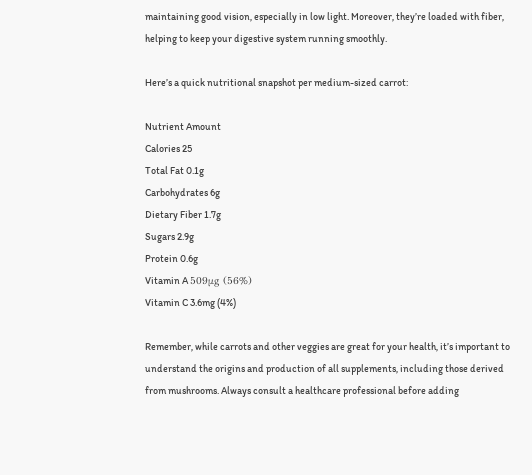maintaining good vision, especially in low light. Moreover, they’re loaded with fiber, helping to keep your digestive system running smoothly.

Here’s a quick nutritional snapshot per medium-sized carrot:

Nutrient Amount
Calories 25
Total Fat 0.1g
Carbohydrates 6g
Dietary Fiber 1.7g
Sugars 2.9g
Protein 0.6g
Vitamin A 509μg (56%)
Vitamin C 3.6mg (4%)

Remember, while carrots and other veggies are great for your health, it’s important to understand the origins and production of all supplements, including those derived from mushrooms. Always consult a healthcare professional before adding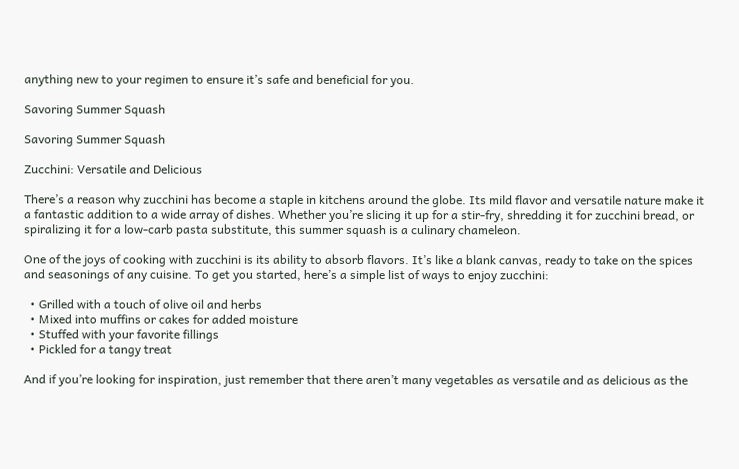anything new to your regimen to ensure it’s safe and beneficial for you.

Savoring Summer Squash

Savoring Summer Squash

Zucchini: Versatile and Delicious

There’s a reason why zucchini has become a staple in kitchens around the globe. Its mild flavor and versatile nature make it a fantastic addition to a wide array of dishes. Whether you’re slicing it up for a stir-fry, shredding it for zucchini bread, or spiralizing it for a low-carb pasta substitute, this summer squash is a culinary chameleon.

One of the joys of cooking with zucchini is its ability to absorb flavors. It’s like a blank canvas, ready to take on the spices and seasonings of any cuisine. To get you started, here’s a simple list of ways to enjoy zucchini:

  • Grilled with a touch of olive oil and herbs
  • Mixed into muffins or cakes for added moisture
  • Stuffed with your favorite fillings
  • Pickled for a tangy treat

And if you’re looking for inspiration, just remember that there aren’t many vegetables as versatile and as delicious as the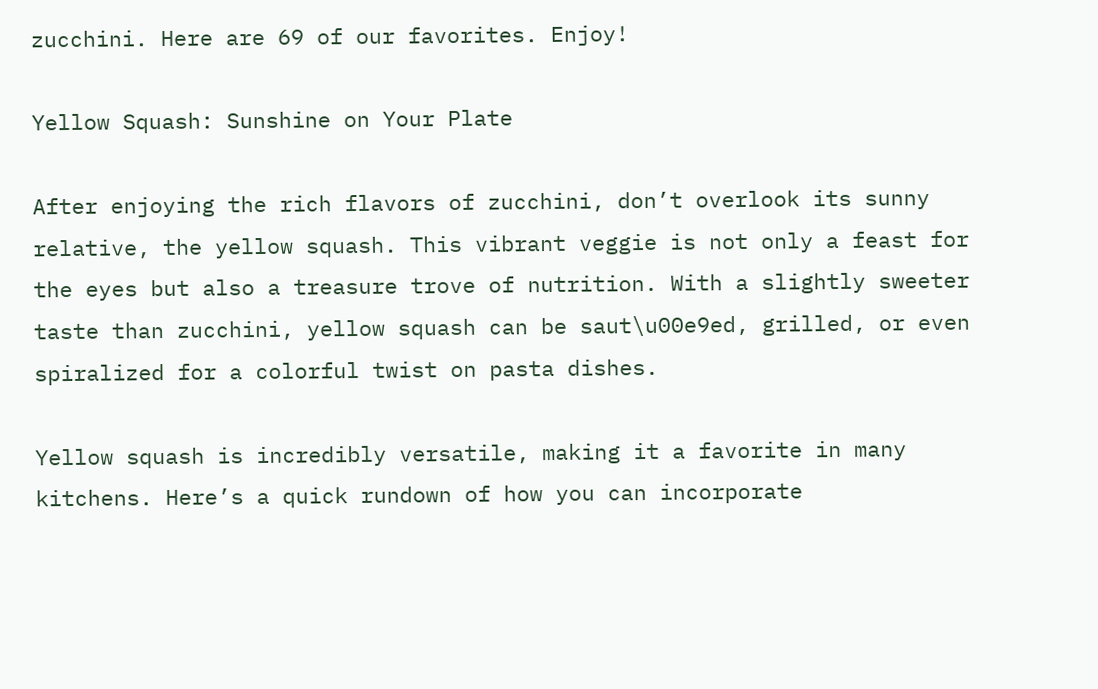zucchini. Here are 69 of our favorites. Enjoy!

Yellow Squash: Sunshine on Your Plate

After enjoying the rich flavors of zucchini, don’t overlook its sunny relative, the yellow squash. This vibrant veggie is not only a feast for the eyes but also a treasure trove of nutrition. With a slightly sweeter taste than zucchini, yellow squash can be saut\u00e9ed, grilled, or even spiralized for a colorful twist on pasta dishes.

Yellow squash is incredibly versatile, making it a favorite in many kitchens. Here’s a quick rundown of how you can incorporate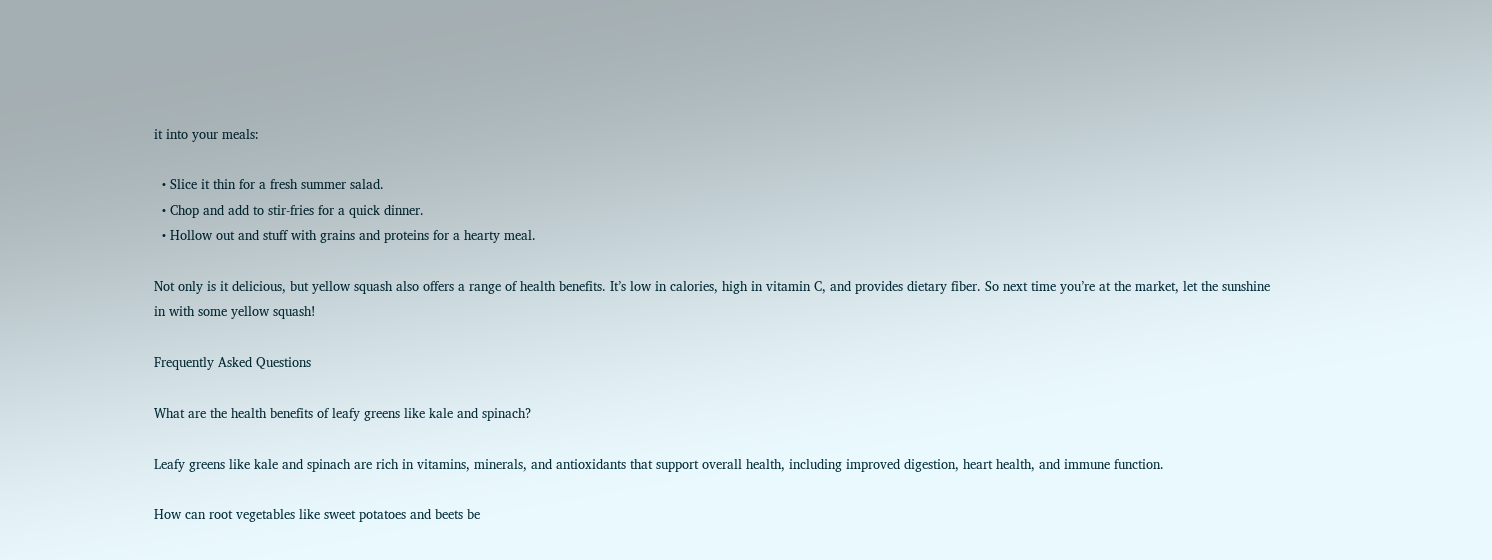it into your meals:

  • Slice it thin for a fresh summer salad.
  • Chop and add to stir-fries for a quick dinner.
  • Hollow out and stuff with grains and proteins for a hearty meal.

Not only is it delicious, but yellow squash also offers a range of health benefits. It’s low in calories, high in vitamin C, and provides dietary fiber. So next time you’re at the market, let the sunshine in with some yellow squash!

Frequently Asked Questions

What are the health benefits of leafy greens like kale and spinach?

Leafy greens like kale and spinach are rich in vitamins, minerals, and antioxidants that support overall health, including improved digestion, heart health, and immune function.

How can root vegetables like sweet potatoes and beets be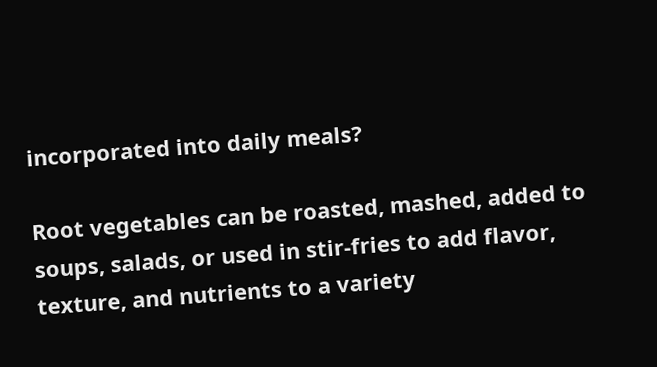incorporated into daily meals?

Root vegetables can be roasted, mashed, added to soups, salads, or used in stir-fries to add flavor, texture, and nutrients to a variety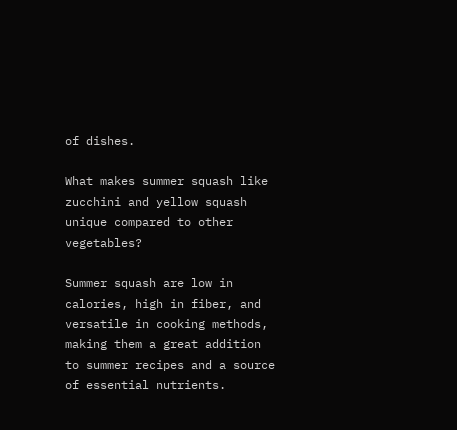of dishes.

What makes summer squash like zucchini and yellow squash unique compared to other vegetables?

Summer squash are low in calories, high in fiber, and versatile in cooking methods, making them a great addition to summer recipes and a source of essential nutrients.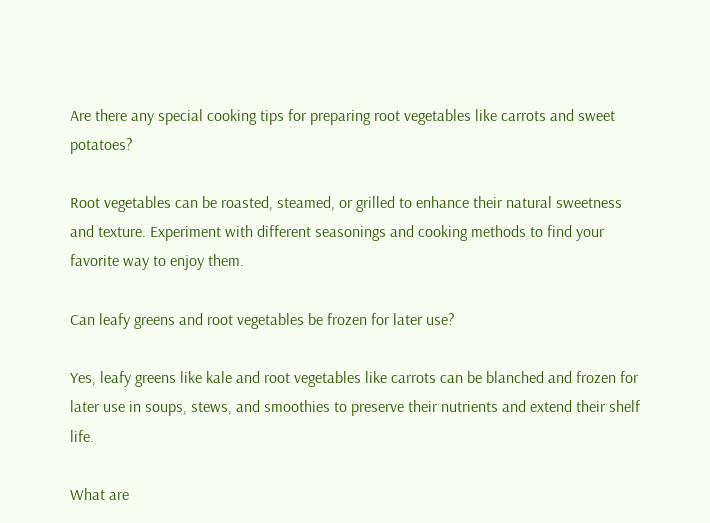Are there any special cooking tips for preparing root vegetables like carrots and sweet potatoes?

Root vegetables can be roasted, steamed, or grilled to enhance their natural sweetness and texture. Experiment with different seasonings and cooking methods to find your favorite way to enjoy them.

Can leafy greens and root vegetables be frozen for later use?

Yes, leafy greens like kale and root vegetables like carrots can be blanched and frozen for later use in soups, stews, and smoothies to preserve their nutrients and extend their shelf life.

What are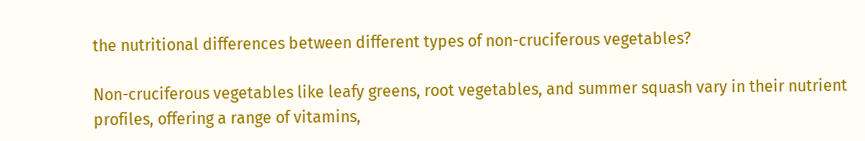the nutritional differences between different types of non-cruciferous vegetables?

Non-cruciferous vegetables like leafy greens, root vegetables, and summer squash vary in their nutrient profiles, offering a range of vitamins,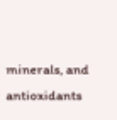minerals, and antioxidants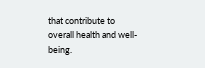that contribute to overall health and well-being.